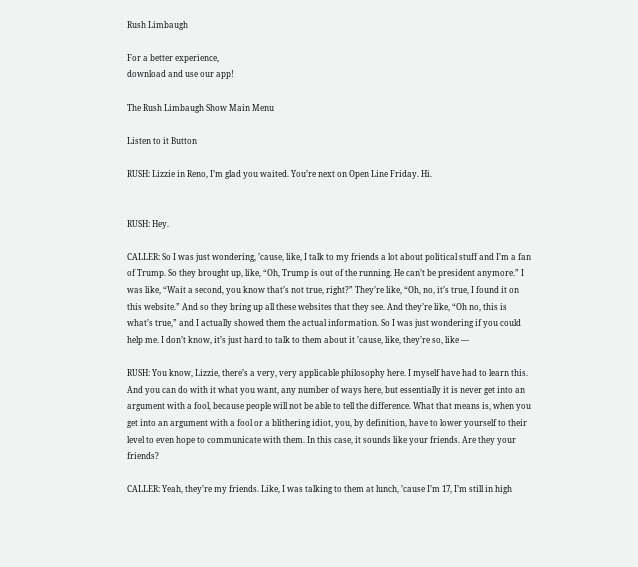Rush Limbaugh

For a better experience,
download and use our app!

The Rush Limbaugh Show Main Menu

Listen to it Button

RUSH: Lizzie in Reno, I’m glad you waited. You’re next on Open Line Friday. Hi.


RUSH: Hey.

CALLER: So I was just wondering, ’cause, like, I talk to my friends a lot about political stuff and I’m a fan of Trump. So they brought up, like, “Oh, Trump is out of the running. He can’t be president anymore.” I was like, “Wait a second, you know that’s not true, right?” They’re like, “Oh, no, it’s true, I found it on this website.” And so they bring up all these websites that they see. And they’re like, “Oh no, this is what’s true,” and I actually showed them the actual information. So I was just wondering if you could help me. I don’t know, it’s just hard to talk to them about it ’cause, like, they’re so, like —

RUSH: You know, Lizzie, there’s a very, very applicable philosophy here. I myself have had to learn this. And you can do with it what you want, any number of ways here, but essentially it is never get into an argument with a fool, because people will not be able to tell the difference. What that means is, when you get into an argument with a fool or a blithering idiot, you, by definition, have to lower yourself to their level to even hope to communicate with them. In this case, it sounds like your friends. Are they your friends?

CALLER: Yeah, they’re my friends. Like, I was talking to them at lunch, ’cause I’m 17, I’m still in high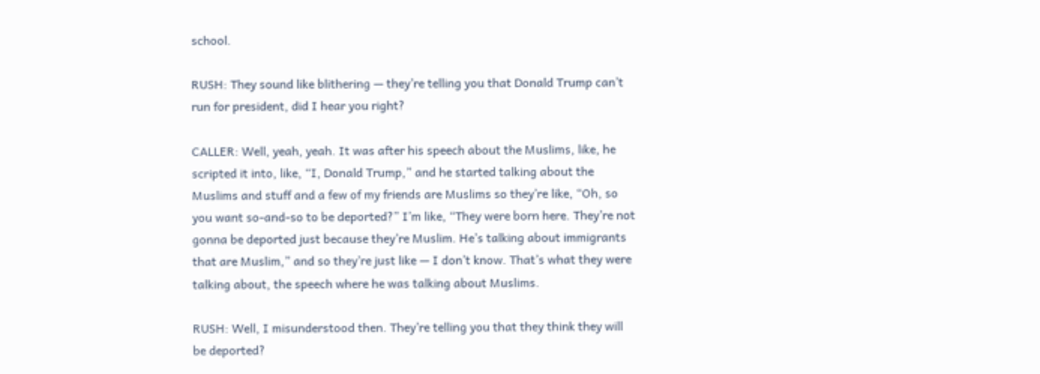school.

RUSH: They sound like blithering — they’re telling you that Donald Trump can’t run for president, did I hear you right?

CALLER: Well, yeah, yeah. It was after his speech about the Muslims, like, he scripted it into, like, “I, Donald Trump,” and he started talking about the Muslims and stuff and a few of my friends are Muslims so they’re like, “Oh, so you want so-and-so to be deported?” I’m like, “They were born here. They’re not gonna be deported just because they’re Muslim. He’s talking about immigrants that are Muslim,” and so they’re just like — I don’t know. That’s what they were talking about, the speech where he was talking about Muslims.

RUSH: Well, I misunderstood then. They’re telling you that they think they will be deported?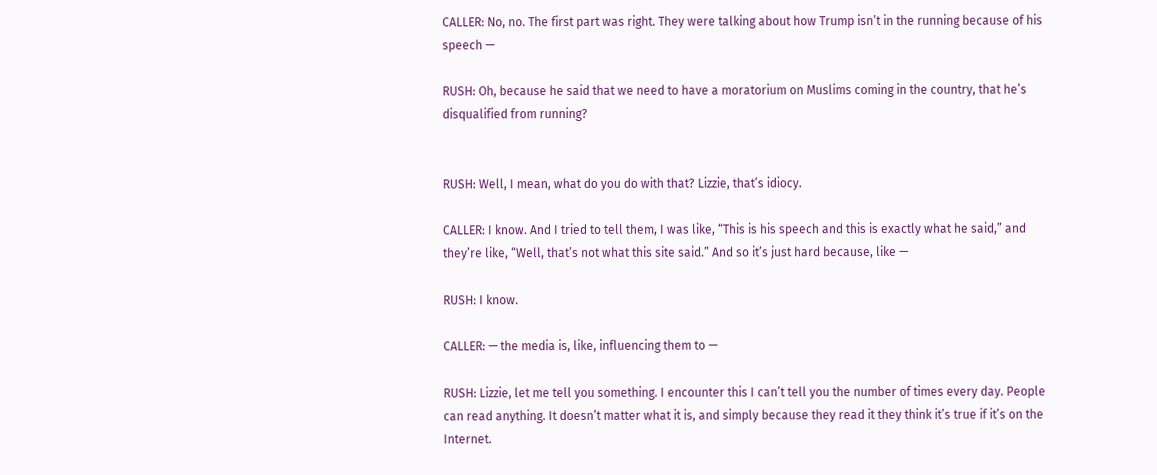CALLER: No, no. The first part was right. They were talking about how Trump isn’t in the running because of his speech —

RUSH: Oh, because he said that we need to have a moratorium on Muslims coming in the country, that he’s disqualified from running?


RUSH: Well, I mean, what do you do with that? Lizzie, that’s idiocy.

CALLER: I know. And I tried to tell them, I was like, “This is his speech and this is exactly what he said,” and they’re like, “Well, that’s not what this site said.” And so it’s just hard because, like —

RUSH: I know.

CALLER: — the media is, like, influencing them to —

RUSH: Lizzie, let me tell you something. I encounter this I can’t tell you the number of times every day. People can read anything. It doesn’t matter what it is, and simply because they read it they think it’s true if it’s on the Internet.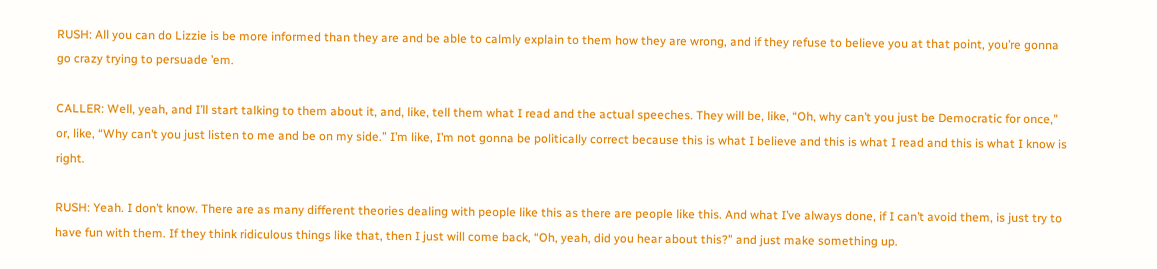RUSH: All you can do Lizzie is be more informed than they are and be able to calmly explain to them how they are wrong, and if they refuse to believe you at that point, you’re gonna go crazy trying to persuade ’em.

CALLER: Well, yeah, and I’ll start talking to them about it, and, like, tell them what I read and the actual speeches. They will be, like, “Oh, why can’t you just be Democratic for once,” or, like, “Why can’t you just listen to me and be on my side.” I’m like, I’m not gonna be politically correct because this is what I believe and this is what I read and this is what I know is right.

RUSH: Yeah. I don’t know. There are as many different theories dealing with people like this as there are people like this. And what I’ve always done, if I can’t avoid them, is just try to have fun with them. If they think ridiculous things like that, then I just will come back, “Oh, yeah, did you hear about this?” and just make something up.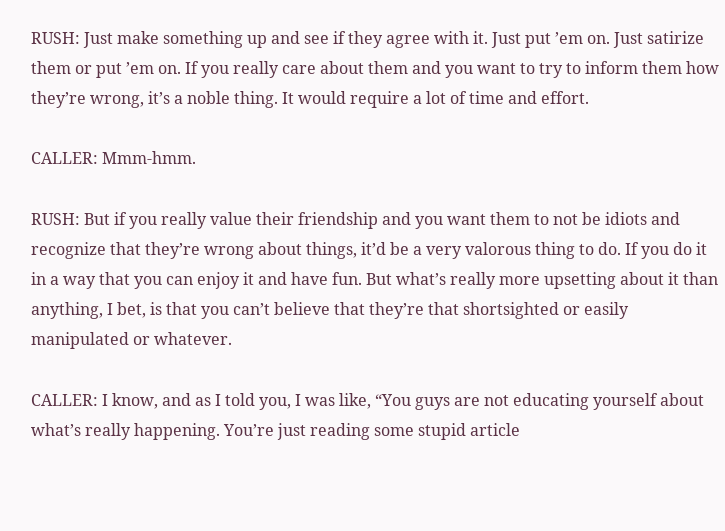RUSH: Just make something up and see if they agree with it. Just put ’em on. Just satirize them or put ’em on. If you really care about them and you want to try to inform them how they’re wrong, it’s a noble thing. It would require a lot of time and effort.

CALLER: Mmm-hmm.

RUSH: But if you really value their friendship and you want them to not be idiots and recognize that they’re wrong about things, it’d be a very valorous thing to do. If you do it in a way that you can enjoy it and have fun. But what’s really more upsetting about it than anything, I bet, is that you can’t believe that they’re that shortsighted or easily manipulated or whatever.

CALLER: I know, and as I told you, I was like, “You guys are not educating yourself about what’s really happening. You’re just reading some stupid article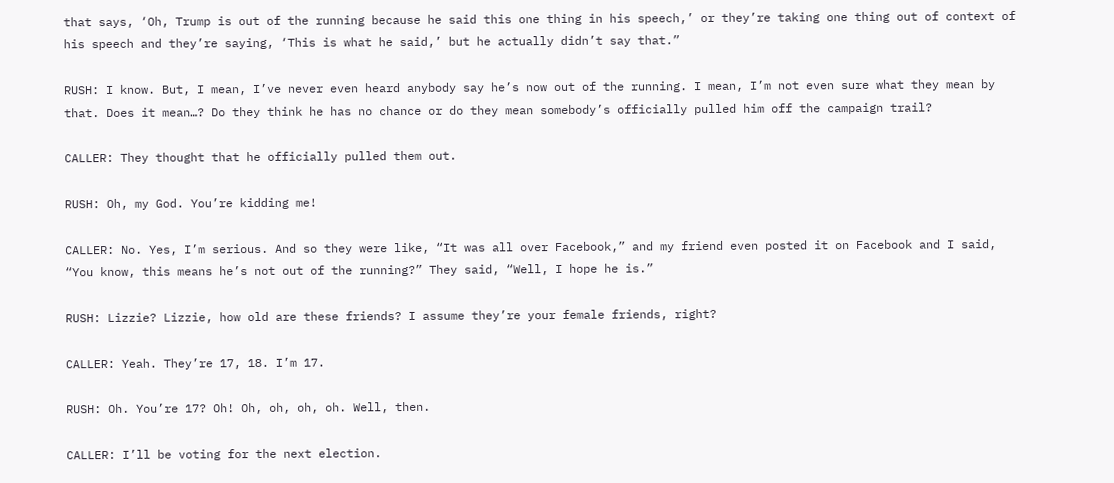that says, ‘Oh, Trump is out of the running because he said this one thing in his speech,’ or they’re taking one thing out of context of his speech and they’re saying, ‘This is what he said,’ but he actually didn’t say that.”

RUSH: I know. But, I mean, I’ve never even heard anybody say he’s now out of the running. I mean, I’m not even sure what they mean by that. Does it mean…? Do they think he has no chance or do they mean somebody’s officially pulled him off the campaign trail?

CALLER: They thought that he officially pulled them out.

RUSH: Oh, my God. You’re kidding me!

CALLER: No. Yes, I’m serious. And so they were like, “It was all over Facebook,” and my friend even posted it on Facebook and I said, “You know, this means he’s not out of the running?” They said, “Well, I hope he is.”

RUSH: Lizzie? Lizzie, how old are these friends? I assume they’re your female friends, right?

CALLER: Yeah. They’re 17, 18. I’m 17.

RUSH: Oh. You’re 17? Oh! Oh, oh, oh, oh. Well, then.

CALLER: I’ll be voting for the next election.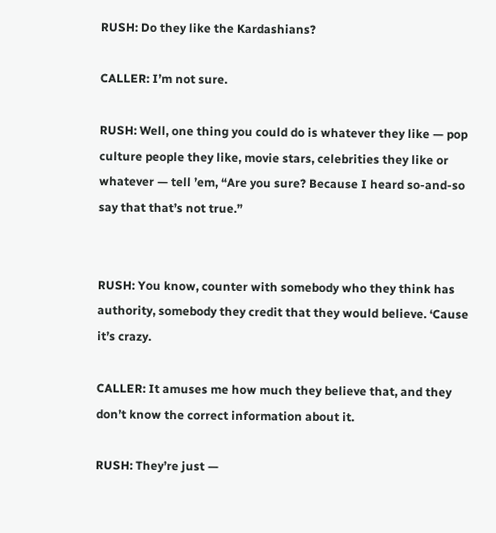RUSH: Do they like the Kardashians?

CALLER: I’m not sure.

RUSH: Well, one thing you could do is whatever they like — pop culture people they like, movie stars, celebrities they like or whatever — tell ’em, “Are you sure? Because I heard so-and-so say that that’s not true.”


RUSH: You know, counter with somebody who they think has authority, somebody they credit that they would believe. ‘Cause it’s crazy.

CALLER: It amuses me how much they believe that, and they don’t know the correct information about it.

RUSH: They’re just —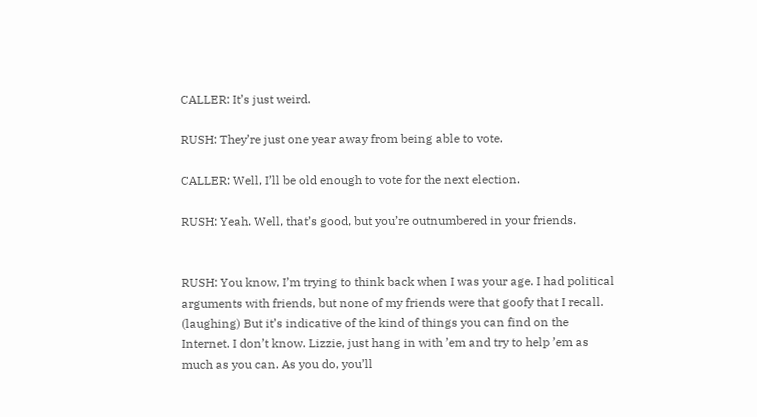CALLER: It’s just weird.

RUSH: They’re just one year away from being able to vote.

CALLER: Well, I’ll be old enough to vote for the next election.

RUSH: Yeah. Well, that’s good, but you’re outnumbered in your friends.


RUSH: You know, I’m trying to think back when I was your age. I had political arguments with friends, but none of my friends were that goofy that I recall. (laughing) But it’s indicative of the kind of things you can find on the Internet. I don’t know. Lizzie, just hang in with ’em and try to help ’em as much as you can. As you do, you’ll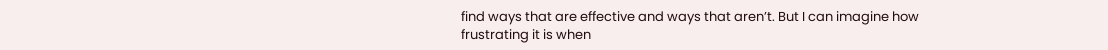find ways that are effective and ways that aren’t. But I can imagine how frustrating it is when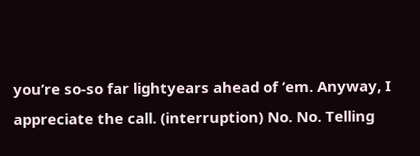you’re so-so far lightyears ahead of ’em. Anyway, I appreciate the call. (interruption) No. No. Telling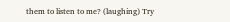them to listen to me? (laughing) Try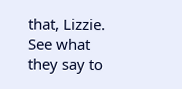that, Lizzie. See what they say to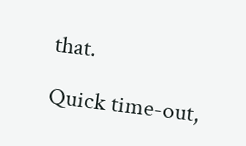that.

Quick time-out,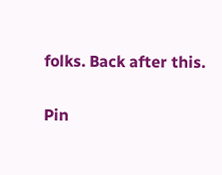folks. Back after this.

Pin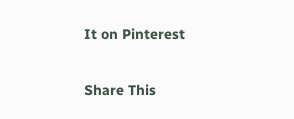It on Pinterest

Share This